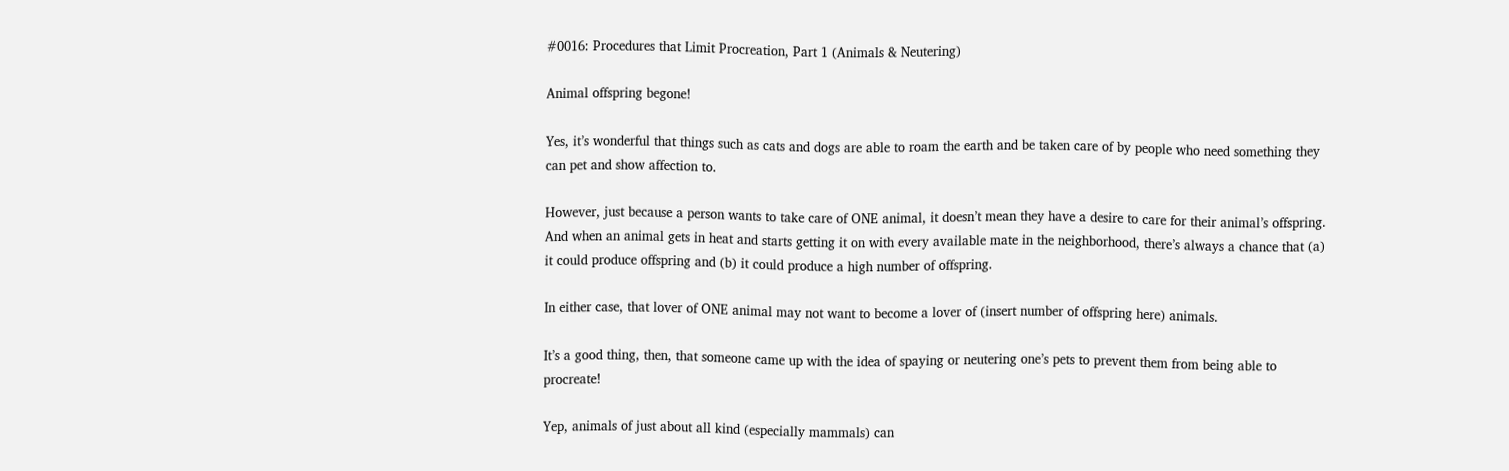#0016: Procedures that Limit Procreation, Part 1 (Animals & Neutering)

Animal offspring begone!

Yes, it’s wonderful that things such as cats and dogs are able to roam the earth and be taken care of by people who need something they can pet and show affection to.

However, just because a person wants to take care of ONE animal, it doesn’t mean they have a desire to care for their animal’s offspring.  And when an animal gets in heat and starts getting it on with every available mate in the neighborhood, there’s always a chance that (a) it could produce offspring and (b) it could produce a high number of offspring.

In either case, that lover of ONE animal may not want to become a lover of (insert number of offspring here) animals.

It’s a good thing, then, that someone came up with the idea of spaying or neutering one’s pets to prevent them from being able to procreate!

Yep, animals of just about all kind (especially mammals) can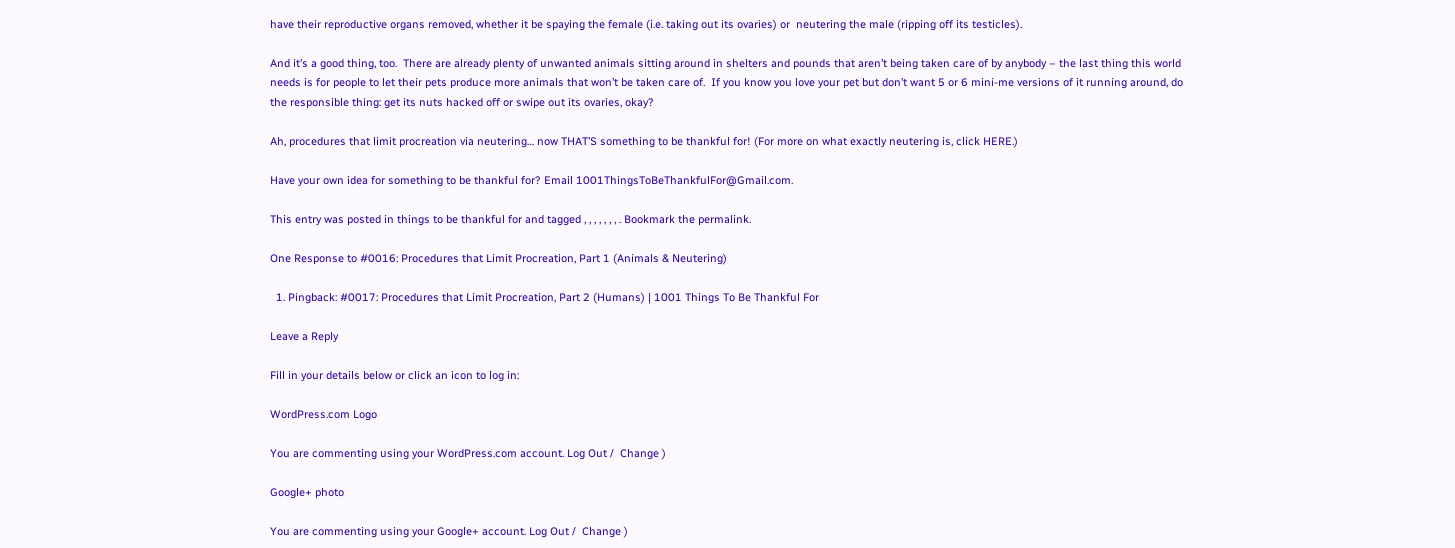have their reproductive organs removed, whether it be spaying the female (i.e. taking out its ovaries) or  neutering the male (ripping off its testicles).

And it’s a good thing, too.  There are already plenty of unwanted animals sitting around in shelters and pounds that aren’t being taken care of by anybody – the last thing this world needs is for people to let their pets produce more animals that won’t be taken care of.  If you know you love your pet but don’t want 5 or 6 mini-me versions of it running around, do the responsible thing: get its nuts hacked off or swipe out its ovaries, okay?

Ah, procedures that limit procreation via neutering… now THAT’S something to be thankful for! (For more on what exactly neutering is, click HERE.)

Have your own idea for something to be thankful for? Email 1001ThingsToBeThankfulFor@Gmail.com.

This entry was posted in things to be thankful for and tagged , , , , , , , . Bookmark the permalink.

One Response to #0016: Procedures that Limit Procreation, Part 1 (Animals & Neutering)

  1. Pingback: #0017: Procedures that Limit Procreation, Part 2 (Humans) | 1001 Things To Be Thankful For

Leave a Reply

Fill in your details below or click an icon to log in:

WordPress.com Logo

You are commenting using your WordPress.com account. Log Out /  Change )

Google+ photo

You are commenting using your Google+ account. Log Out /  Change )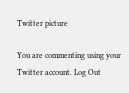Twitter picture

You are commenting using your Twitter account. Log Out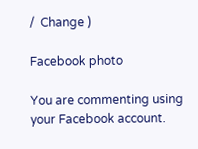/  Change )

Facebook photo

You are commenting using your Facebook account.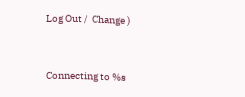Log Out /  Change )


Connecting to %s